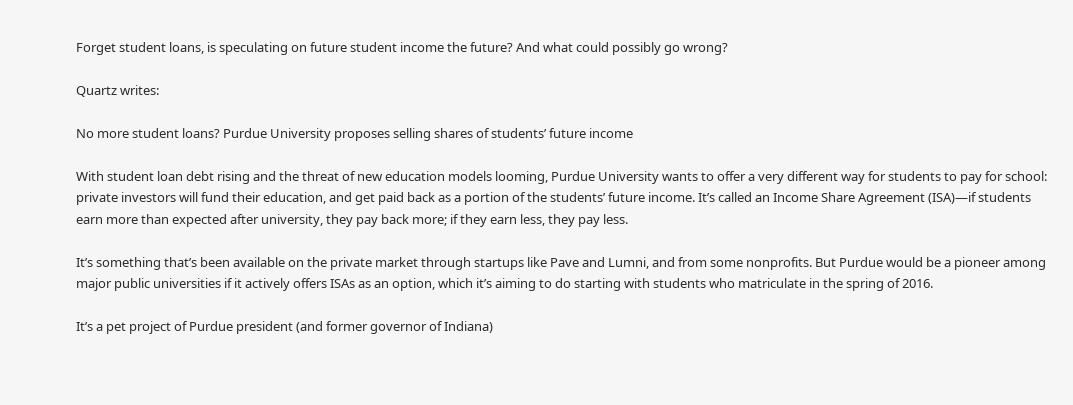Forget student loans, is speculating on future student income the future? And what could possibly go wrong?

Quartz writes:

No more student loans? Purdue University proposes selling shares of students’ future income

With student loan debt rising and the threat of new education models looming, Purdue University wants to offer a very different way for students to pay for school: private investors will fund their education, and get paid back as a portion of the students’ future income. It’s called an Income Share Agreement (ISA)—if students earn more than expected after university, they pay back more; if they earn less, they pay less.

It’s something that’s been available on the private market through startups like Pave and Lumni, and from some nonprofits. But Purdue would be a pioneer among major public universities if it actively offers ISAs as an option, which it’s aiming to do starting with students who matriculate in the spring of 2016.

It’s a pet project of Purdue president (and former governor of Indiana)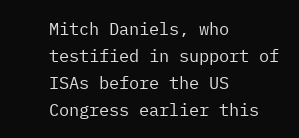Mitch Daniels, who testified in support of ISAs before the US Congress earlier this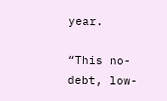year.

“This no-debt, low-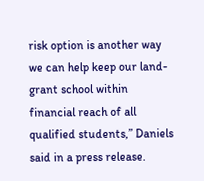risk option is another way we can help keep our land-grant school within financial reach of all qualified students,” Daniels said in a press release.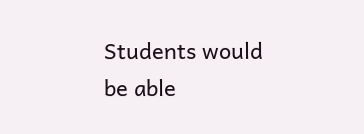Students would be able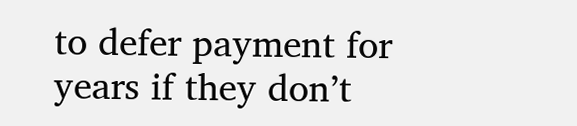to defer payment for years if they don’t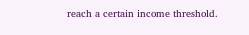reach a certain income threshold.